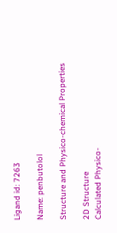Ligand id: 7263

Name: penbutolol

Structure and Physico-chemical Properties

2D Structure
Calculated Physico-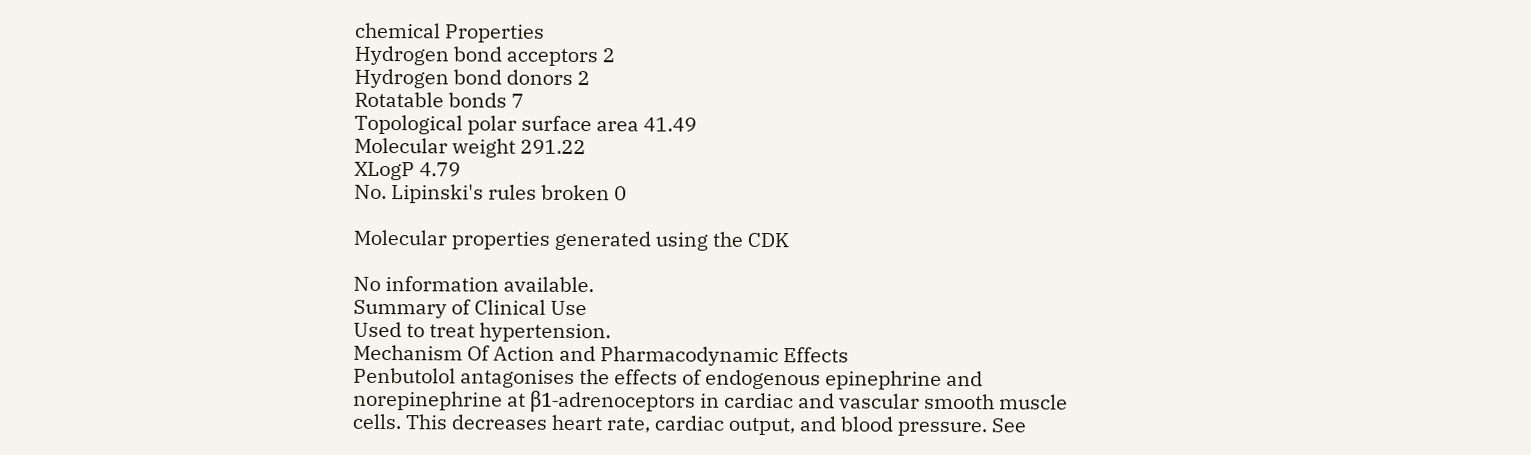chemical Properties
Hydrogen bond acceptors 2
Hydrogen bond donors 2
Rotatable bonds 7
Topological polar surface area 41.49
Molecular weight 291.22
XLogP 4.79
No. Lipinski's rules broken 0

Molecular properties generated using the CDK

No information available.
Summary of Clinical Use
Used to treat hypertension.
Mechanism Of Action and Pharmacodynamic Effects
Penbutolol antagonises the effects of endogenous epinephrine and norepinephrine at β1-adrenoceptors in cardiac and vascular smooth muscle cells. This decreases heart rate, cardiac output, and blood pressure. See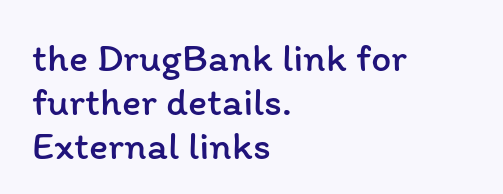the DrugBank link for further details.
External links